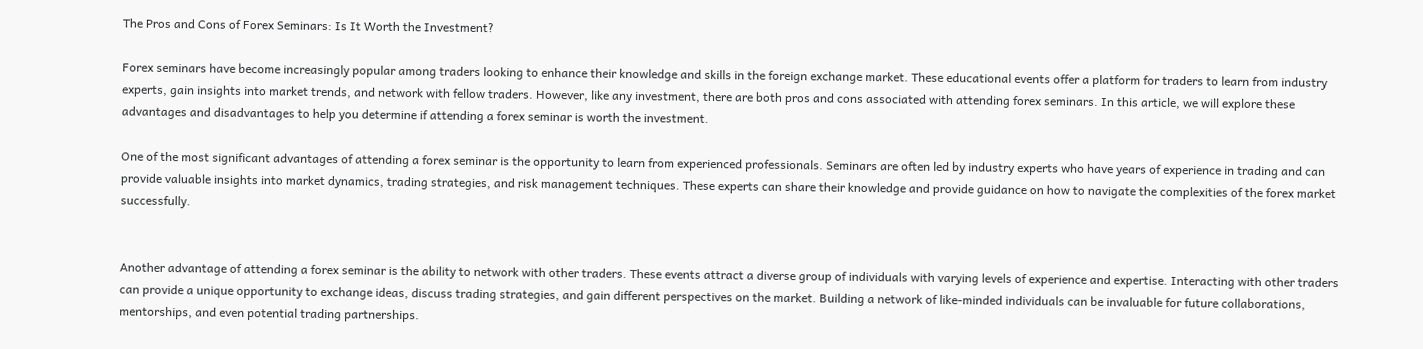The Pros and Cons of Forex Seminars: Is It Worth the Investment?

Forex seminars have become increasingly popular among traders looking to enhance their knowledge and skills in the foreign exchange market. These educational events offer a platform for traders to learn from industry experts, gain insights into market trends, and network with fellow traders. However, like any investment, there are both pros and cons associated with attending forex seminars. In this article, we will explore these advantages and disadvantages to help you determine if attending a forex seminar is worth the investment.

One of the most significant advantages of attending a forex seminar is the opportunity to learn from experienced professionals. Seminars are often led by industry experts who have years of experience in trading and can provide valuable insights into market dynamics, trading strategies, and risk management techniques. These experts can share their knowledge and provide guidance on how to navigate the complexities of the forex market successfully.


Another advantage of attending a forex seminar is the ability to network with other traders. These events attract a diverse group of individuals with varying levels of experience and expertise. Interacting with other traders can provide a unique opportunity to exchange ideas, discuss trading strategies, and gain different perspectives on the market. Building a network of like-minded individuals can be invaluable for future collaborations, mentorships, and even potential trading partnerships.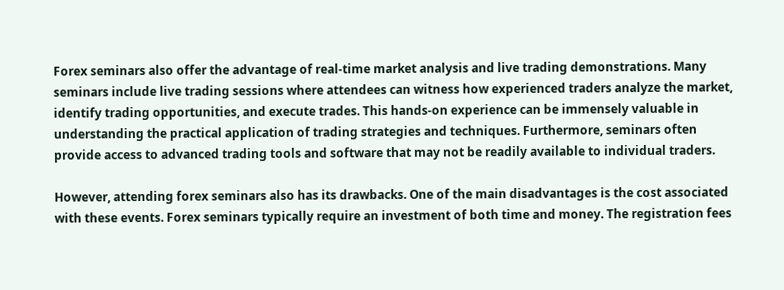Forex seminars also offer the advantage of real-time market analysis and live trading demonstrations. Many seminars include live trading sessions where attendees can witness how experienced traders analyze the market, identify trading opportunities, and execute trades. This hands-on experience can be immensely valuable in understanding the practical application of trading strategies and techniques. Furthermore, seminars often provide access to advanced trading tools and software that may not be readily available to individual traders.

However, attending forex seminars also has its drawbacks. One of the main disadvantages is the cost associated with these events. Forex seminars typically require an investment of both time and money. The registration fees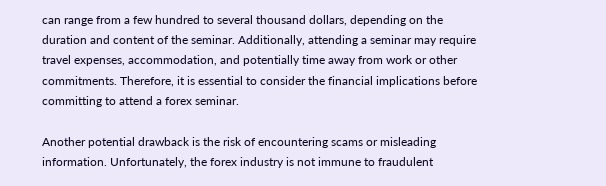can range from a few hundred to several thousand dollars, depending on the duration and content of the seminar. Additionally, attending a seminar may require travel expenses, accommodation, and potentially time away from work or other commitments. Therefore, it is essential to consider the financial implications before committing to attend a forex seminar.

Another potential drawback is the risk of encountering scams or misleading information. Unfortunately, the forex industry is not immune to fraudulent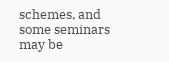schemes, and some seminars may be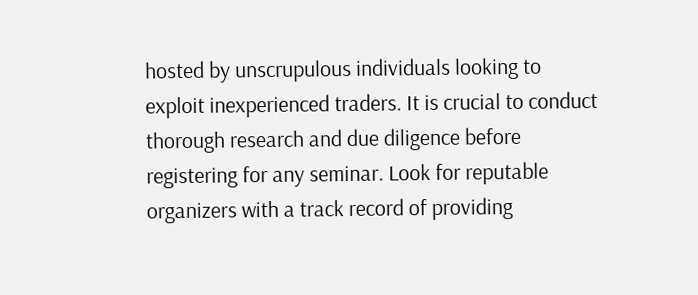hosted by unscrupulous individuals looking to exploit inexperienced traders. It is crucial to conduct thorough research and due diligence before registering for any seminar. Look for reputable organizers with a track record of providing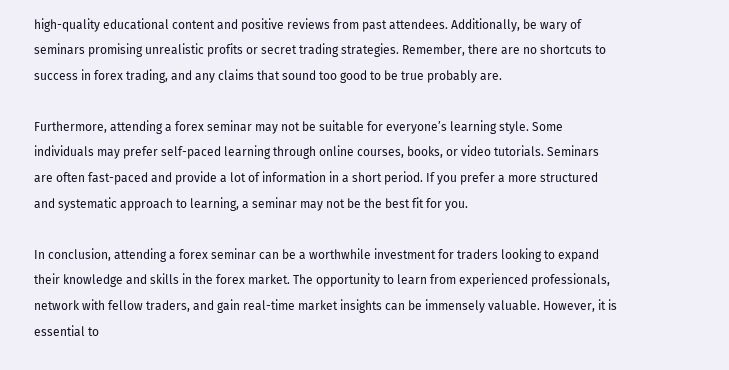high-quality educational content and positive reviews from past attendees. Additionally, be wary of seminars promising unrealistic profits or secret trading strategies. Remember, there are no shortcuts to success in forex trading, and any claims that sound too good to be true probably are.

Furthermore, attending a forex seminar may not be suitable for everyone’s learning style. Some individuals may prefer self-paced learning through online courses, books, or video tutorials. Seminars are often fast-paced and provide a lot of information in a short period. If you prefer a more structured and systematic approach to learning, a seminar may not be the best fit for you.

In conclusion, attending a forex seminar can be a worthwhile investment for traders looking to expand their knowledge and skills in the forex market. The opportunity to learn from experienced professionals, network with fellow traders, and gain real-time market insights can be immensely valuable. However, it is essential to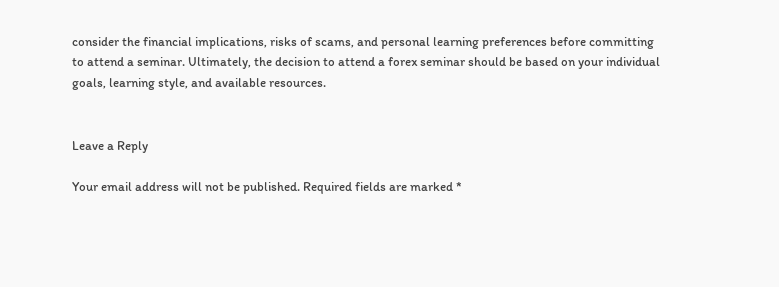consider the financial implications, risks of scams, and personal learning preferences before committing to attend a seminar. Ultimately, the decision to attend a forex seminar should be based on your individual goals, learning style, and available resources.


Leave a Reply

Your email address will not be published. Required fields are marked *